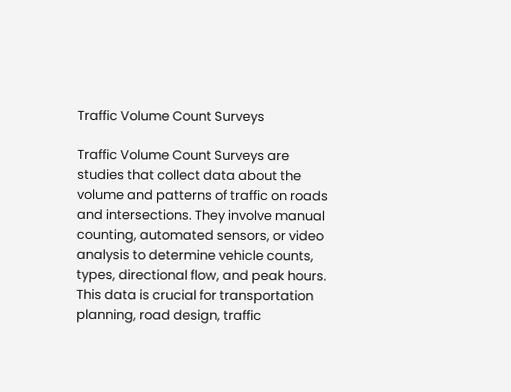Traffic Volume Count Surveys

Traffic Volume Count Surveys are studies that collect data about the volume and patterns of traffic on roads and intersections. They involve manual counting, automated sensors, or video analysis to determine vehicle counts, types, directional flow, and peak hours. This data is crucial for transportation planning, road design, traffic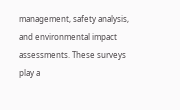management, safety analysis, and environmental impact assessments. These surveys play a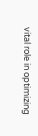vital role in optimizing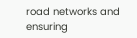road networks and ensuring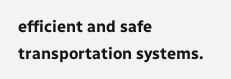efficient and safe transportation systems.